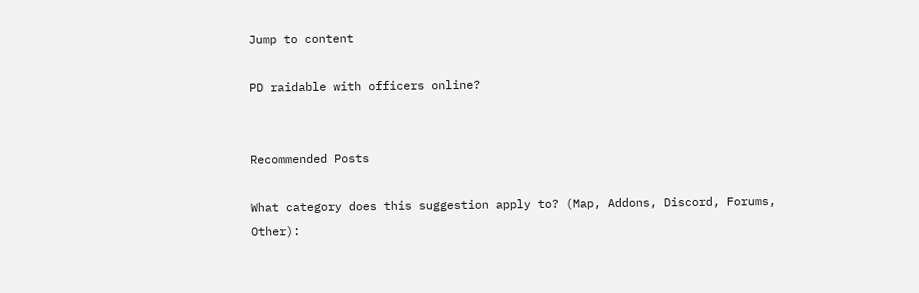Jump to content

PD raidable with officers online?


Recommended Posts

What category does this suggestion apply to? (Map, Addons, Discord, Forums, Other):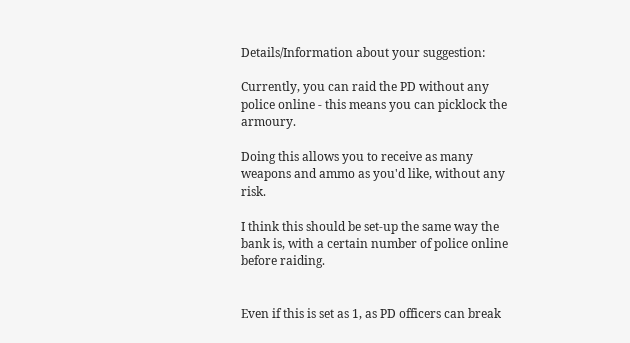Details/Information about your suggestion:

Currently, you can raid the PD without any police online - this means you can picklock the armoury.

Doing this allows you to receive as many weapons and ammo as you'd like, without any risk.

I think this should be set-up the same way the bank is, with a certain number of police online before raiding.


Even if this is set as 1, as PD officers can break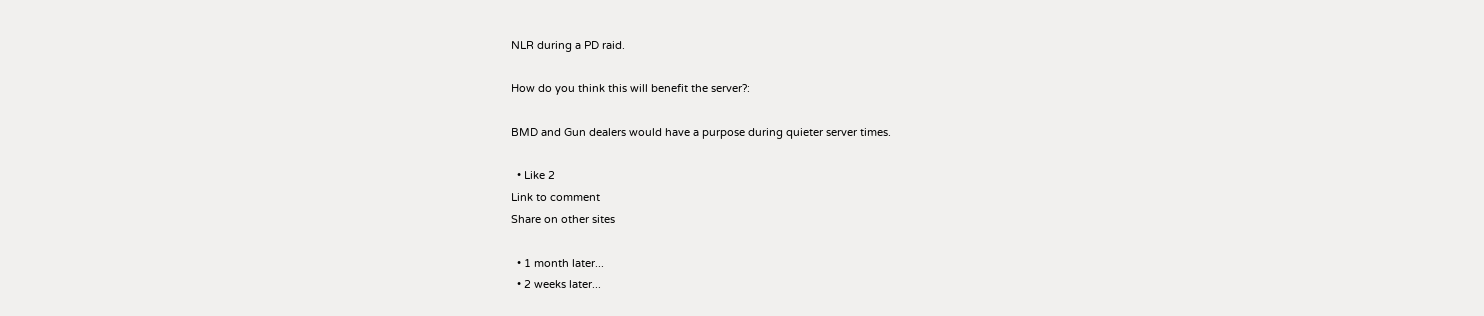NLR during a PD raid.

How do you think this will benefit the server?:

BMD and Gun dealers would have a purpose during quieter server times.

  • Like 2
Link to comment
Share on other sites

  • 1 month later...
  • 2 weeks later...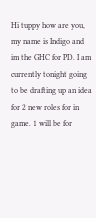Hi tuppy how are you, my name is Indigo and im the GHC for PD. I am currently tonight going to be drafting up an idea for 2 new roles for in game. 1 will be for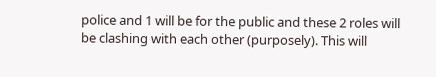police and 1 will be for the public and these 2 roles will be clashing with each other (purposely). This will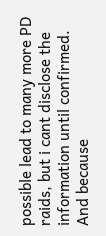possible lead to many more PD raids, but i cant disclose the information until confirmed. And because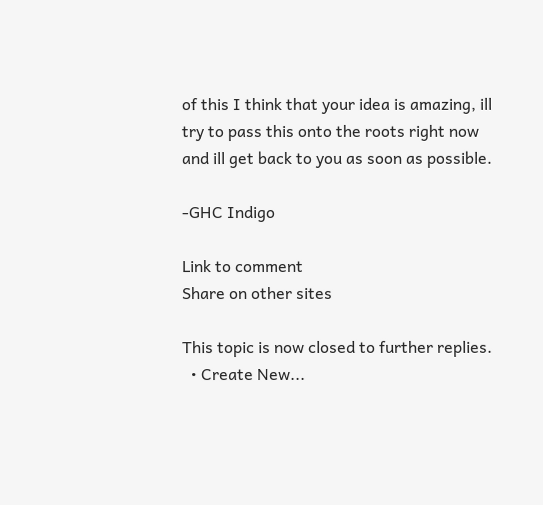of this I think that your idea is amazing, ill try to pass this onto the roots right now and ill get back to you as soon as possible.

-GHC Indigo

Link to comment
Share on other sites

This topic is now closed to further replies.
  • Create New...